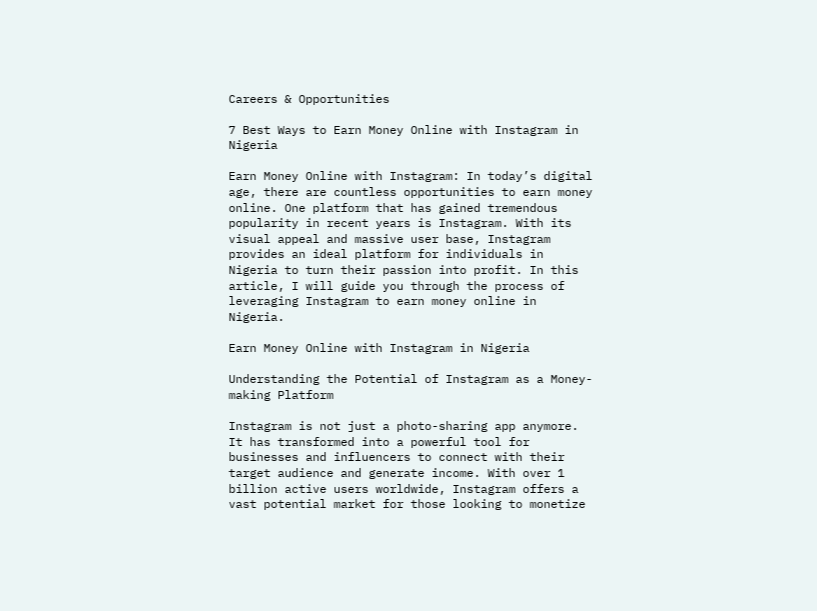Careers & Opportunities

7 Best Ways to Earn Money Online with Instagram in Nigeria

Earn Money Online with Instagram: In today’s digital age, there are countless opportunities to earn money online. One platform that has gained tremendous popularity in recent years is Instagram. With its visual appeal and massive user base, Instagram provides an ideal platform for individuals in Nigeria to turn their passion into profit. In this article, I will guide you through the process of leveraging Instagram to earn money online in Nigeria.

Earn Money Online with Instagram in Nigeria

Understanding the Potential of Instagram as a Money-making Platform

Instagram is not just a photo-sharing app anymore. It has transformed into a powerful tool for businesses and influencers to connect with their target audience and generate income. With over 1 billion active users worldwide, Instagram offers a vast potential market for those looking to monetize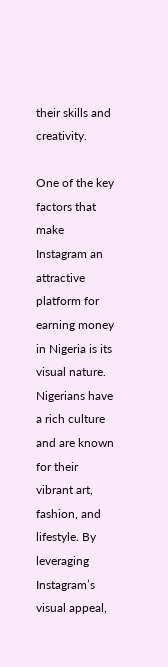their skills and creativity.

One of the key factors that make Instagram an attractive platform for earning money in Nigeria is its visual nature. Nigerians have a rich culture and are known for their vibrant art, fashion, and lifestyle. By leveraging Instagram’s visual appeal,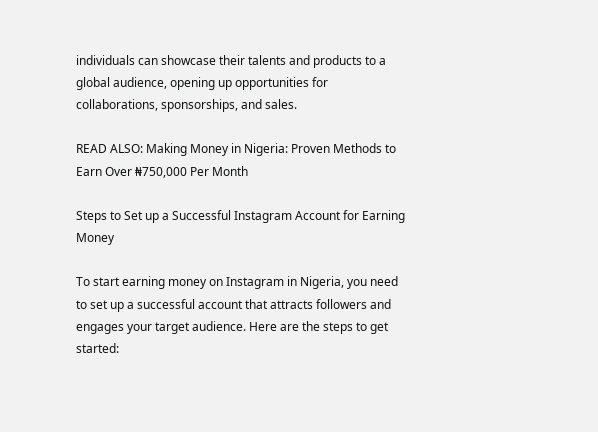individuals can showcase their talents and products to a global audience, opening up opportunities for collaborations, sponsorships, and sales.

READ ALSO: Making Money in Nigeria: Proven Methods to Earn Over ₦750,000 Per Month

Steps to Set up a Successful Instagram Account for Earning Money

To start earning money on Instagram in Nigeria, you need to set up a successful account that attracts followers and engages your target audience. Here are the steps to get started: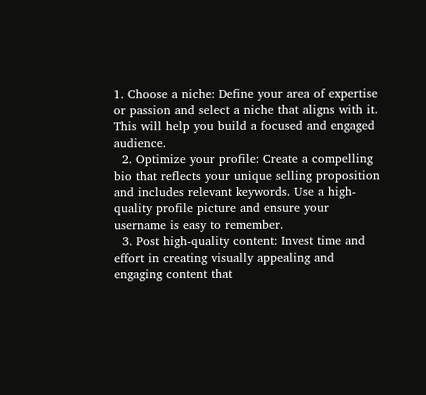1. Choose a niche: Define your area of expertise or passion and select a niche that aligns with it. This will help you build a focused and engaged audience.
  2. Optimize your profile: Create a compelling bio that reflects your unique selling proposition and includes relevant keywords. Use a high-quality profile picture and ensure your username is easy to remember.
  3. Post high-quality content: Invest time and effort in creating visually appealing and engaging content that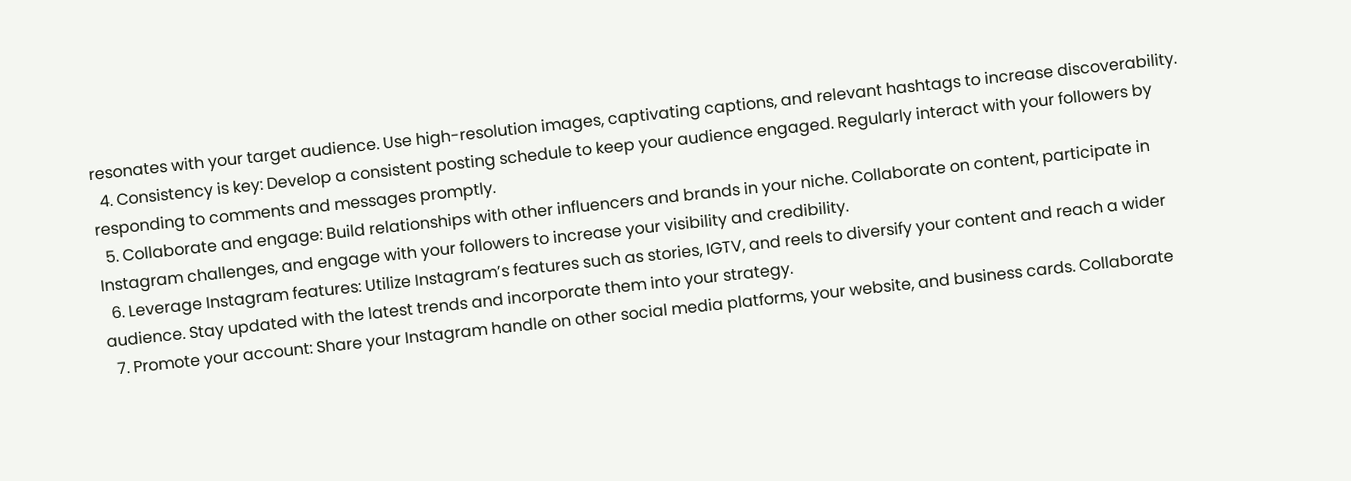resonates with your target audience. Use high-resolution images, captivating captions, and relevant hashtags to increase discoverability.
  4. Consistency is key: Develop a consistent posting schedule to keep your audience engaged. Regularly interact with your followers by responding to comments and messages promptly.
  5. Collaborate and engage: Build relationships with other influencers and brands in your niche. Collaborate on content, participate in Instagram challenges, and engage with your followers to increase your visibility and credibility.
  6. Leverage Instagram features: Utilize Instagram’s features such as stories, IGTV, and reels to diversify your content and reach a wider audience. Stay updated with the latest trends and incorporate them into your strategy.
  7. Promote your account: Share your Instagram handle on other social media platforms, your website, and business cards. Collaborate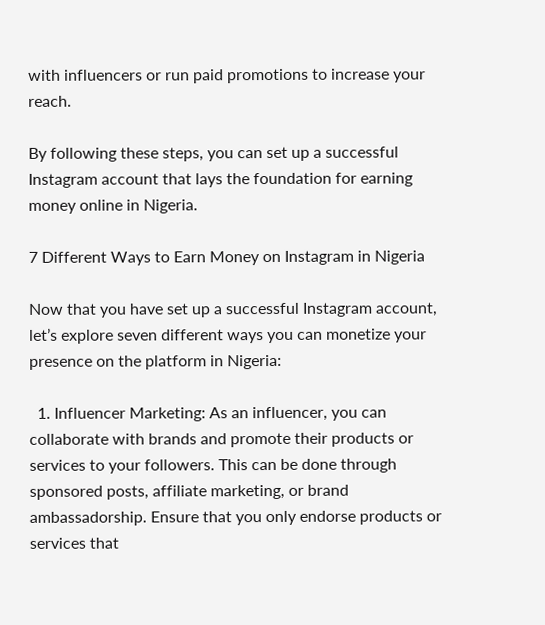with influencers or run paid promotions to increase your reach.

By following these steps, you can set up a successful Instagram account that lays the foundation for earning money online in Nigeria.

7 Different Ways to Earn Money on Instagram in Nigeria

Now that you have set up a successful Instagram account, let’s explore seven different ways you can monetize your presence on the platform in Nigeria:

  1. Influencer Marketing: As an influencer, you can collaborate with brands and promote their products or services to your followers. This can be done through sponsored posts, affiliate marketing, or brand ambassadorship. Ensure that you only endorse products or services that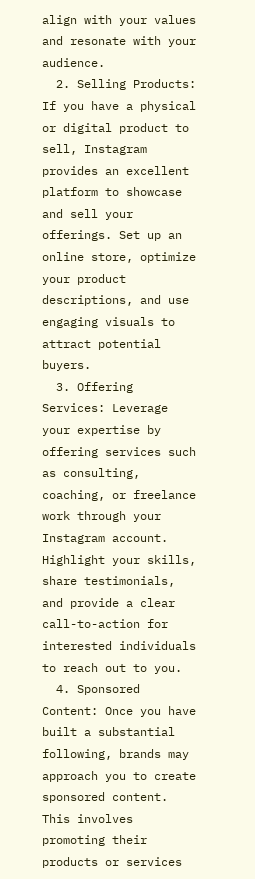align with your values and resonate with your audience.
  2. Selling Products: If you have a physical or digital product to sell, Instagram provides an excellent platform to showcase and sell your offerings. Set up an online store, optimize your product descriptions, and use engaging visuals to attract potential buyers.
  3. Offering Services: Leverage your expertise by offering services such as consulting, coaching, or freelance work through your Instagram account. Highlight your skills, share testimonials, and provide a clear call-to-action for interested individuals to reach out to you.
  4. Sponsored Content: Once you have built a substantial following, brands may approach you to create sponsored content. This involves promoting their products or services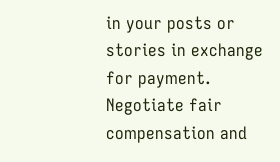in your posts or stories in exchange for payment. Negotiate fair compensation and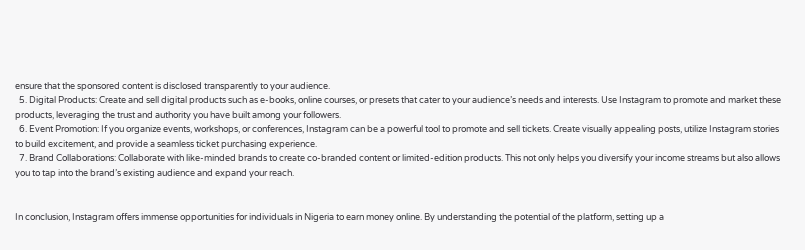ensure that the sponsored content is disclosed transparently to your audience.
  5. Digital Products: Create and sell digital products such as e-books, online courses, or presets that cater to your audience’s needs and interests. Use Instagram to promote and market these products, leveraging the trust and authority you have built among your followers.
  6. Event Promotion: If you organize events, workshops, or conferences, Instagram can be a powerful tool to promote and sell tickets. Create visually appealing posts, utilize Instagram stories to build excitement, and provide a seamless ticket purchasing experience.
  7. Brand Collaborations: Collaborate with like-minded brands to create co-branded content or limited-edition products. This not only helps you diversify your income streams but also allows you to tap into the brand’s existing audience and expand your reach.


In conclusion, Instagram offers immense opportunities for individuals in Nigeria to earn money online. By understanding the potential of the platform, setting up a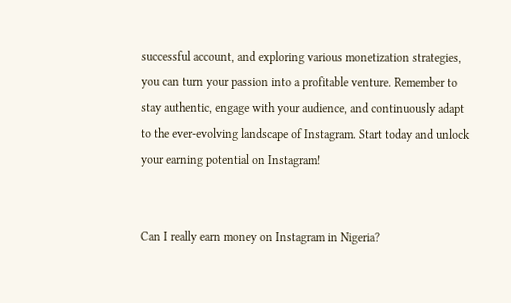successful account, and exploring various monetization strategies, you can turn your passion into a profitable venture. Remember to stay authentic, engage with your audience, and continuously adapt to the ever-evolving landscape of Instagram. Start today and unlock your earning potential on Instagram!


Can I really earn money on Instagram in Nigeria?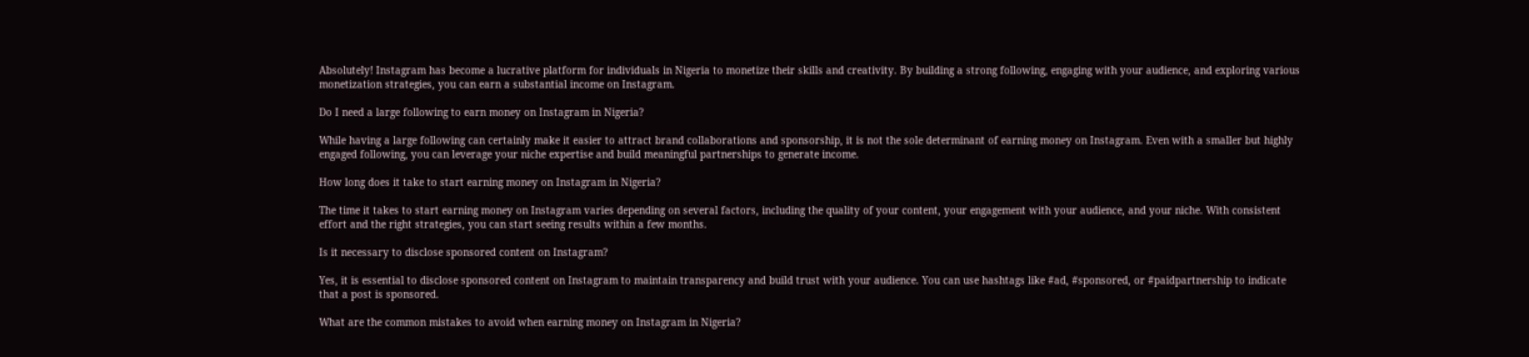Absolutely! Instagram has become a lucrative platform for individuals in Nigeria to monetize their skills and creativity. By building a strong following, engaging with your audience, and exploring various monetization strategies, you can earn a substantial income on Instagram.

Do I need a large following to earn money on Instagram in Nigeria?

While having a large following can certainly make it easier to attract brand collaborations and sponsorship, it is not the sole determinant of earning money on Instagram. Even with a smaller but highly engaged following, you can leverage your niche expertise and build meaningful partnerships to generate income.

How long does it take to start earning money on Instagram in Nigeria?

The time it takes to start earning money on Instagram varies depending on several factors, including the quality of your content, your engagement with your audience, and your niche. With consistent effort and the right strategies, you can start seeing results within a few months.

Is it necessary to disclose sponsored content on Instagram?

Yes, it is essential to disclose sponsored content on Instagram to maintain transparency and build trust with your audience. You can use hashtags like #ad, #sponsored, or #paidpartnership to indicate that a post is sponsored.

What are the common mistakes to avoid when earning money on Instagram in Nigeria?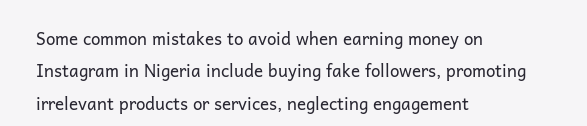Some common mistakes to avoid when earning money on Instagram in Nigeria include buying fake followers, promoting irrelevant products or services, neglecting engagement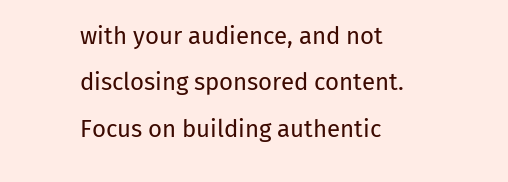with your audience, and not disclosing sponsored content. Focus on building authentic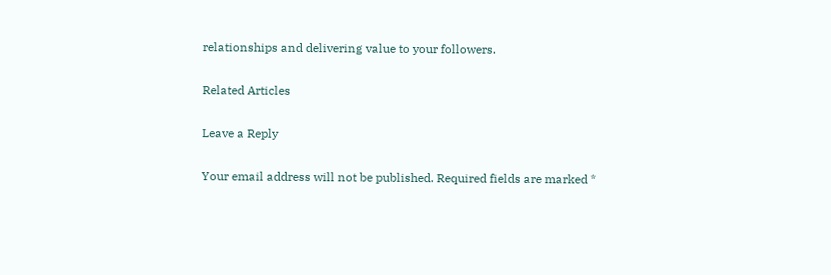relationships and delivering value to your followers.

Related Articles

Leave a Reply

Your email address will not be published. Required fields are marked *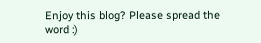Enjoy this blog? Please spread the word :)